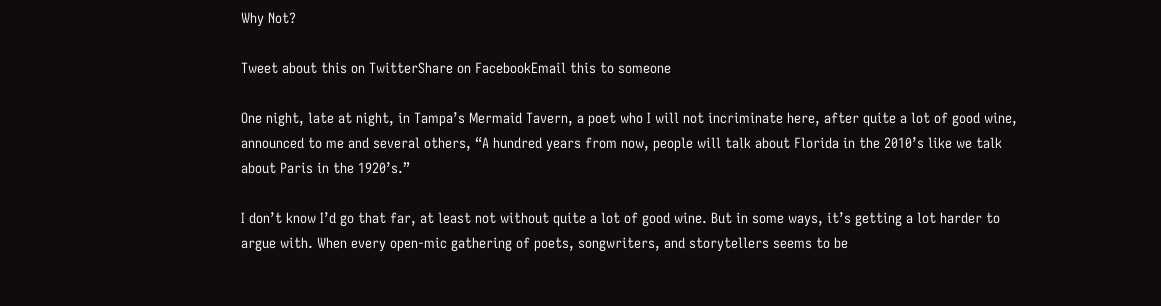Why Not?

Tweet about this on TwitterShare on FacebookEmail this to someone

One night, late at night, in Tampa’s Mermaid Tavern, a poet who I will not incriminate here, after quite a lot of good wine, announced to me and several others, “A hundred years from now, people will talk about Florida in the 2010’s like we talk about Paris in the 1920’s.”

I don’t know I’d go that far, at least not without quite a lot of good wine. But in some ways, it’s getting a lot harder to argue with. When every open-mic gathering of poets, songwriters, and storytellers seems to be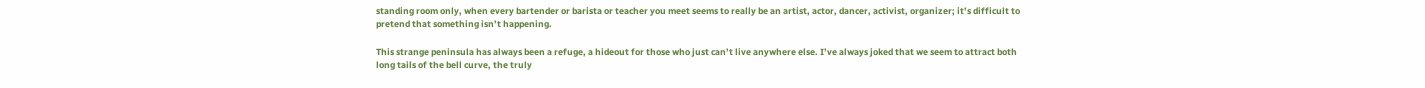standing room only, when every bartender or barista or teacher you meet seems to really be an artist, actor, dancer, activist, organizer; it’s difficult to pretend that something isn’t happening.

This strange peninsula has always been a refuge, a hideout for those who just can’t live anywhere else. I’ve always joked that we seem to attract both long tails of the bell curve, the truly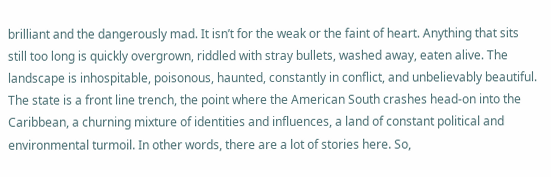brilliant and the dangerously mad. It isn’t for the weak or the faint of heart. Anything that sits still too long is quickly overgrown, riddled with stray bullets, washed away, eaten alive. The landscape is inhospitable, poisonous, haunted, constantly in conflict, and unbelievably beautiful. The state is a front line trench, the point where the American South crashes head-on into the Caribbean, a churning mixture of identities and influences, a land of constant political and environmental turmoil. In other words, there are a lot of stories here. So,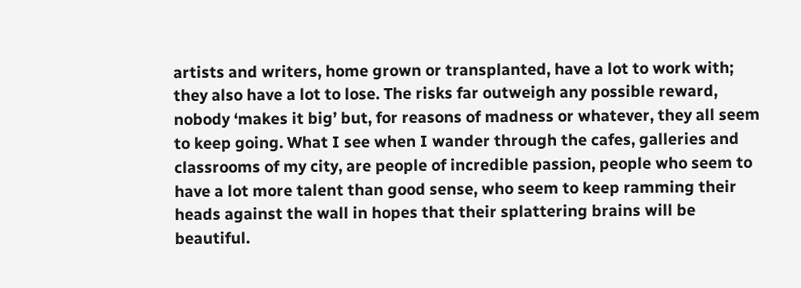artists and writers, home grown or transplanted, have a lot to work with; they also have a lot to lose. The risks far outweigh any possible reward, nobody ‘makes it big’ but, for reasons of madness or whatever, they all seem to keep going. What I see when I wander through the cafes, galleries and classrooms of my city, are people of incredible passion, people who seem to have a lot more talent than good sense, who seem to keep ramming their heads against the wall in hopes that their splattering brains will be beautiful.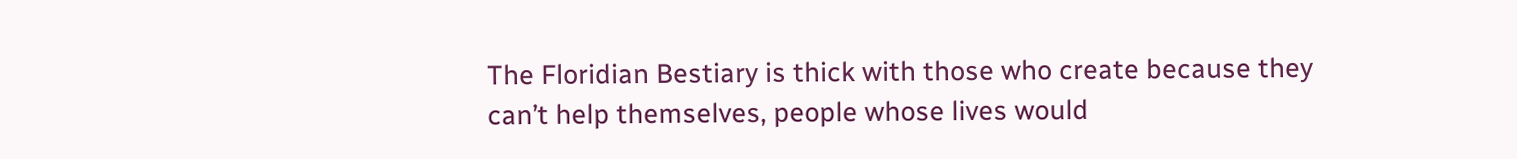The Floridian Bestiary is thick with those who create because they can’t help themselves, people whose lives would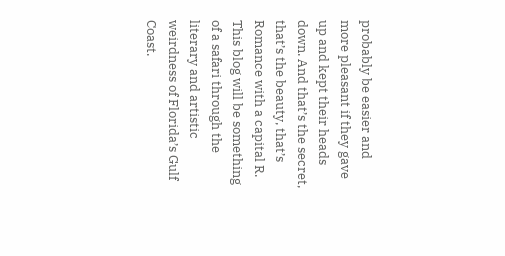probably be easier and more pleasant if they gave up and kept their heads down. And that’s the secret, that’s the beauty, that’s Romance with a capital R. This blog will be something of a safari through the literary and artistic weirdness of Florida’s Gulf Coast.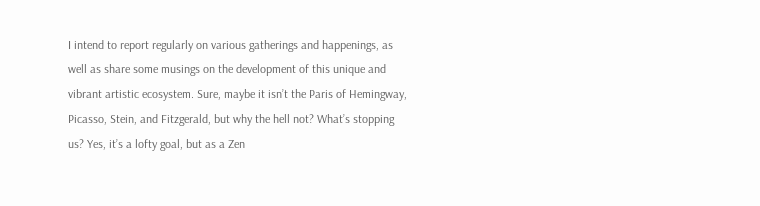I intend to report regularly on various gatherings and happenings, as well as share some musings on the development of this unique and vibrant artistic ecosystem. Sure, maybe it isn’t the Paris of Hemingway, Picasso, Stein, and Fitzgerald, but why the hell not? What’s stopping us? Yes, it’s a lofty goal, but as a Zen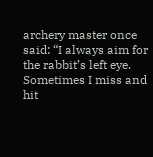archery master once said: “I always aim for the rabbit’s left eye. Sometimes I miss and hit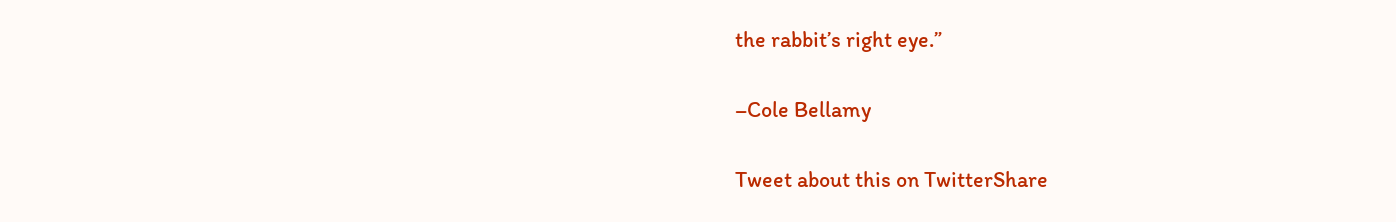the rabbit’s right eye.”

–Cole Bellamy

Tweet about this on TwitterShare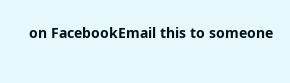on FacebookEmail this to someone